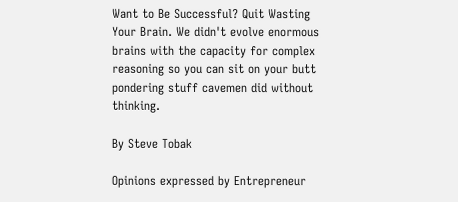Want to Be Successful? Quit Wasting Your Brain. We didn't evolve enormous brains with the capacity for complex reasoning so you can sit on your butt pondering stuff cavemen did without thinking.

By Steve Tobak

Opinions expressed by Entrepreneur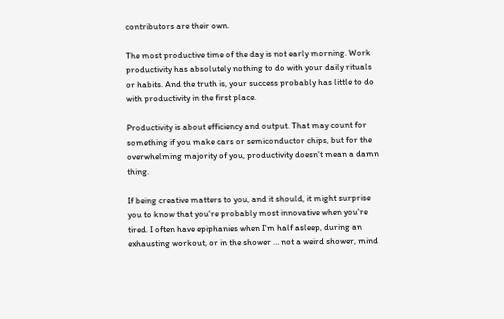contributors are their own.

The most productive time of the day is not early morning. Work productivity has absolutely nothing to do with your daily rituals or habits. And the truth is, your success probably has little to do with productivity in the first place.

Productivity is about efficiency and output. That may count for something if you make cars or semiconductor chips, but for the overwhelming majority of you, productivity doesn't mean a damn thing.

If being creative matters to you, and it should, it might surprise you to know that you're probably most innovative when you're tired. I often have epiphanies when I'm half asleep, during an exhausting workout, or in the shower … not a weird shower, mind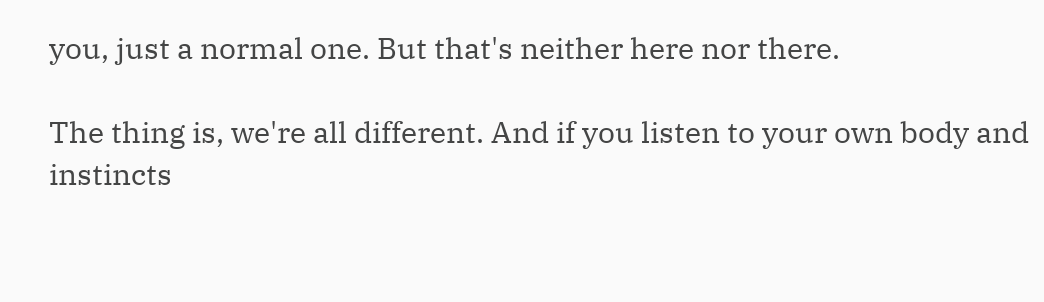you, just a normal one. But that's neither here nor there.

The thing is, we're all different. And if you listen to your own body and instincts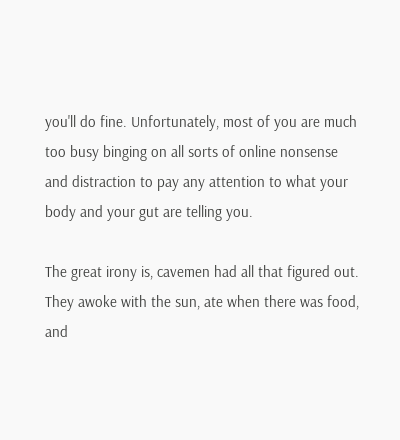you'll do fine. Unfortunately, most of you are much too busy binging on all sorts of online nonsense and distraction to pay any attention to what your body and your gut are telling you.

The great irony is, cavemen had all that figured out. They awoke with the sun, ate when there was food, and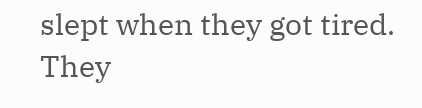slept when they got tired. They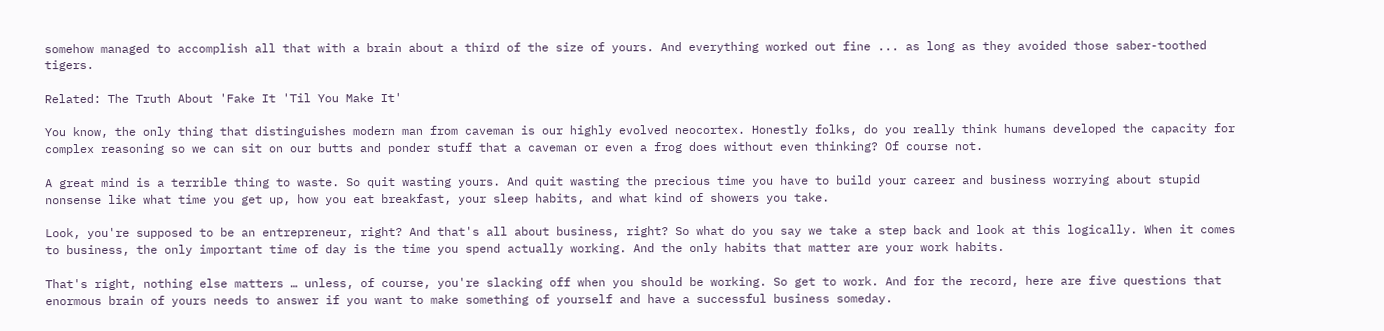somehow managed to accomplish all that with a brain about a third of the size of yours. And everything worked out fine ... as long as they avoided those saber-toothed tigers.

Related: The Truth About 'Fake It 'Til You Make It'

You know, the only thing that distinguishes modern man from caveman is our highly evolved neocortex. Honestly folks, do you really think humans developed the capacity for complex reasoning so we can sit on our butts and ponder stuff that a caveman or even a frog does without even thinking? Of course not.

A great mind is a terrible thing to waste. So quit wasting yours. And quit wasting the precious time you have to build your career and business worrying about stupid nonsense like what time you get up, how you eat breakfast, your sleep habits, and what kind of showers you take.

Look, you're supposed to be an entrepreneur, right? And that's all about business, right? So what do you say we take a step back and look at this logically. When it comes to business, the only important time of day is the time you spend actually working. And the only habits that matter are your work habits.

That's right, nothing else matters … unless, of course, you're slacking off when you should be working. So get to work. And for the record, here are five questions that enormous brain of yours needs to answer if you want to make something of yourself and have a successful business someday.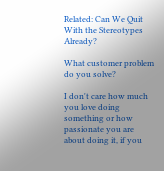Related: Can We Quit With the Stereotypes Already?

What customer problem do you solve?

I don't care how much you love doing something or how passionate you are about doing it, if you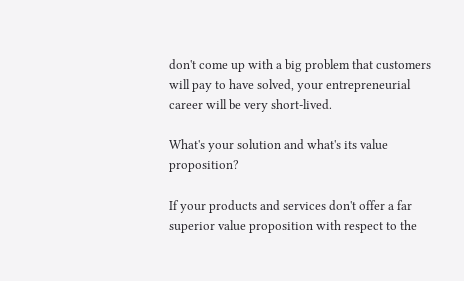don't come up with a big problem that customers will pay to have solved, your entrepreneurial career will be very short-lived.

What's your solution and what's its value proposition?

If your products and services don't offer a far superior value proposition with respect to the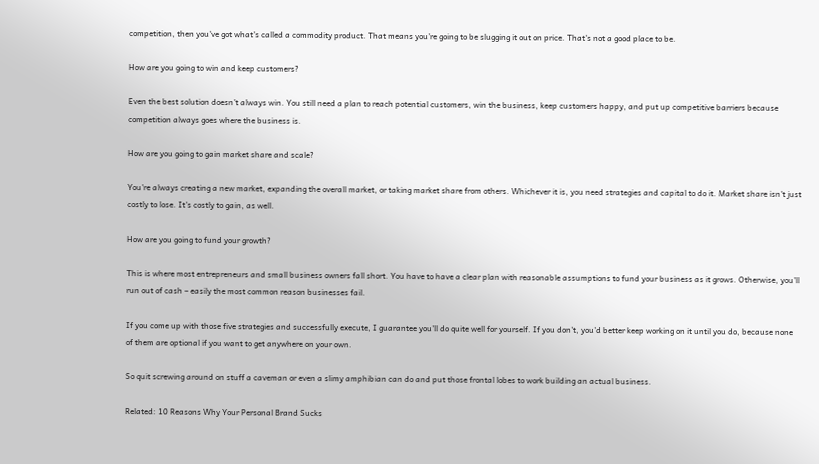competition, then you've got what's called a commodity product. That means you're going to be slugging it out on price. That's not a good place to be.

How are you going to win and keep customers?

Even the best solution doesn't always win. You still need a plan to reach potential customers, win the business, keep customers happy, and put up competitive barriers because competition always goes where the business is.

How are you going to gain market share and scale?

You're always creating a new market, expanding the overall market, or taking market share from others. Whichever it is, you need strategies and capital to do it. Market share isn't just costly to lose. It's costly to gain, as well.

How are you going to fund your growth?

This is where most entrepreneurs and small business owners fall short. You have to have a clear plan with reasonable assumptions to fund your business as it grows. Otherwise, you'll run out of cash – easily the most common reason businesses fail.

If you come up with those five strategies and successfully execute, I guarantee you'll do quite well for yourself. If you don't, you'd better keep working on it until you do, because none of them are optional if you want to get anywhere on your own.

So quit screwing around on stuff a caveman or even a slimy amphibian can do and put those frontal lobes to work building an actual business.

Related: 10 Reasons Why Your Personal Brand Sucks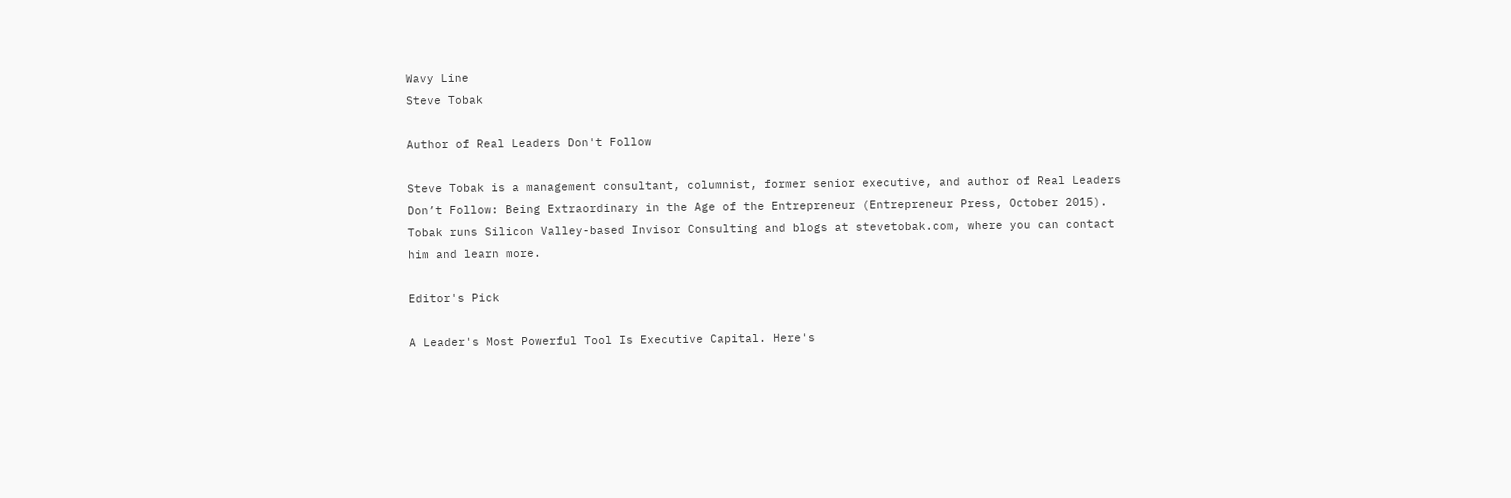Wavy Line
Steve Tobak

Author of Real Leaders Don't Follow

Steve Tobak is a management consultant, columnist, former senior executive, and author of Real Leaders Don’t Follow: Being Extraordinary in the Age of the Entrepreneur (Entrepreneur Press, October 2015). Tobak runs Silicon Valley-based Invisor Consulting and blogs at stevetobak.com, where you can contact him and learn more.

Editor's Pick

A Leader's Most Powerful Tool Is Executive Capital. Here's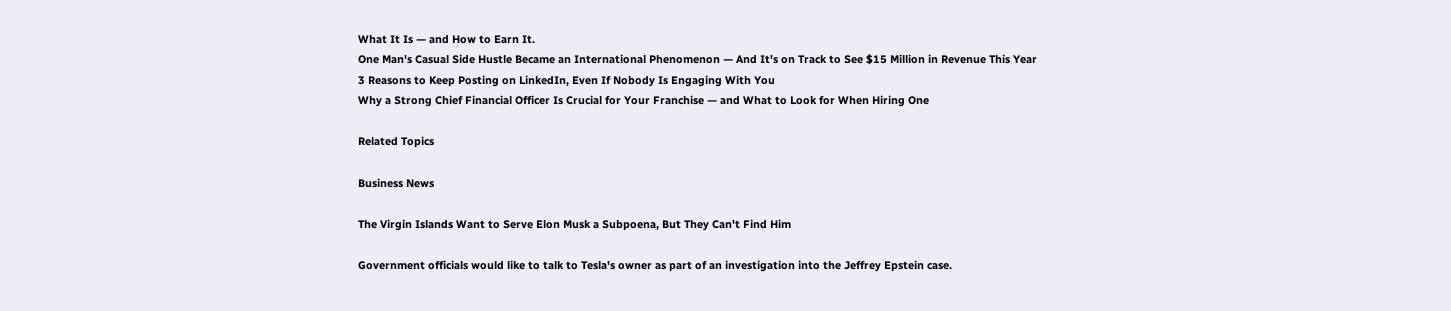What It Is — and How to Earn It.
One Man's Casual Side Hustle Became an International Phenomenon — And It's on Track to See $15 Million in Revenue This Year
3 Reasons to Keep Posting on LinkedIn, Even If Nobody Is Engaging With You
Why a Strong Chief Financial Officer Is Crucial for Your Franchise — and What to Look for When Hiring One

Related Topics

Business News

The Virgin Islands Want to Serve Elon Musk a Subpoena, But They Can't Find Him

Government officials would like to talk to Tesla's owner as part of an investigation into the Jeffrey Epstein case.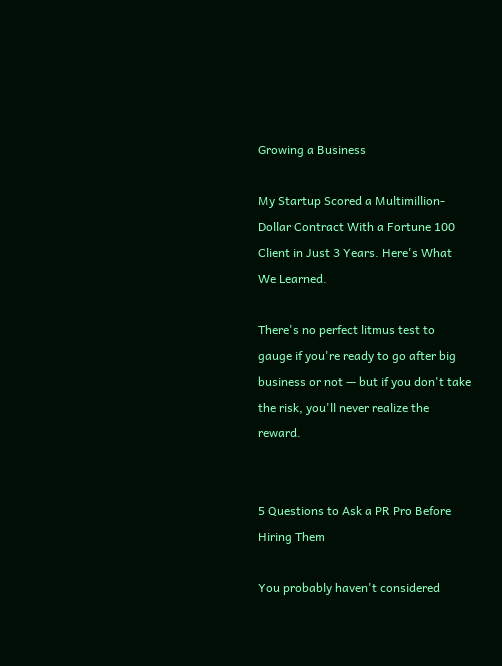Growing a Business

My Startup Scored a Multimillion-Dollar Contract With a Fortune 100 Client in Just 3 Years. Here's What We Learned.

There's no perfect litmus test to gauge if you're ready to go after big business or not — but if you don't take the risk, you'll never realize the reward.


5 Questions to Ask a PR Pro Before Hiring Them

You probably haven't considered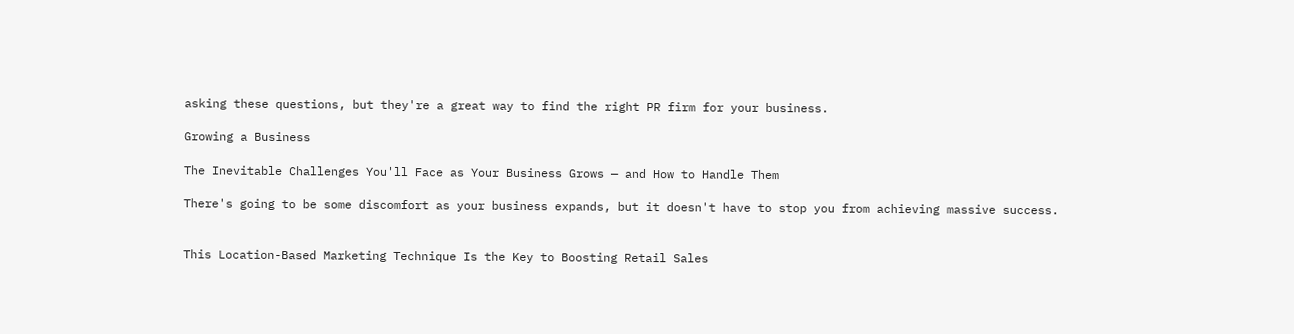asking these questions, but they're a great way to find the right PR firm for your business.

Growing a Business

The Inevitable Challenges You'll Face as Your Business Grows — and How to Handle Them

There's going to be some discomfort as your business expands, but it doesn't have to stop you from achieving massive success.


This Location-Based Marketing Technique Is the Key to Boosting Retail Sales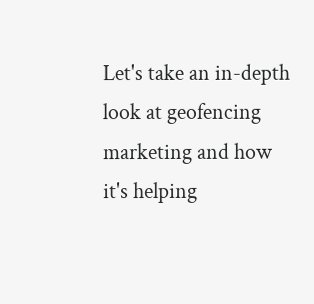Let's take an in-depth look at geofencing marketing and how it's helping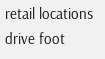retail locations drive foot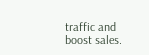traffic and boost sales.